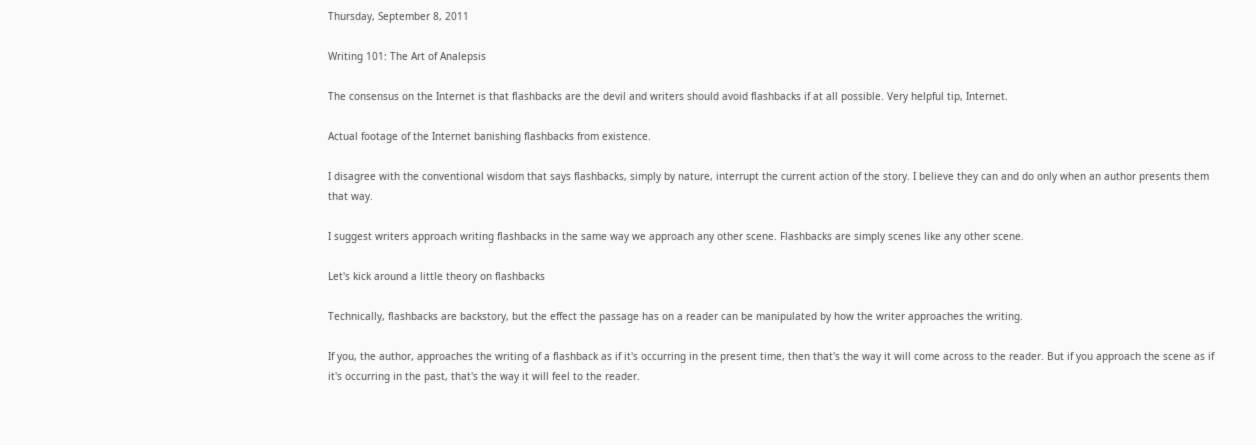Thursday, September 8, 2011

Writing 101: The Art of Analepsis

The consensus on the Internet is that flashbacks are the devil and writers should avoid flashbacks if at all possible. Very helpful tip, Internet.

Actual footage of the Internet banishing flashbacks from existence.

I disagree with the conventional wisdom that says flashbacks, simply by nature, interrupt the current action of the story. I believe they can and do only when an author presents them that way.

I suggest writers approach writing flashbacks in the same way we approach any other scene. Flashbacks are simply scenes like any other scene.

Let's kick around a little theory on flashbacks

Technically, flashbacks are backstory, but the effect the passage has on a reader can be manipulated by how the writer approaches the writing.

If you, the author, approaches the writing of a flashback as if it's occurring in the present time, then that's the way it will come across to the reader. But if you approach the scene as if it's occurring in the past, that's the way it will feel to the reader.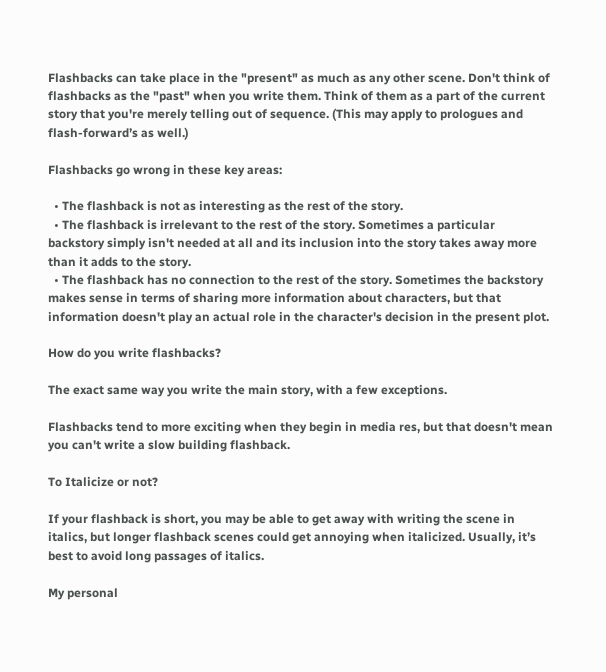Flashbacks can take place in the "present" as much as any other scene. Don't think of flashbacks as the "past" when you write them. Think of them as a part of the current story that you're merely telling out of sequence. (This may apply to prologues and flash-forward’s as well.)

Flashbacks go wrong in these key areas:

  • The flashback is not as interesting as the rest of the story.
  • The flashback is irrelevant to the rest of the story. Sometimes a particular backstory simply isn't needed at all and its inclusion into the story takes away more than it adds to the story.
  • The flashback has no connection to the rest of the story. Sometimes the backstory makes sense in terms of sharing more information about characters, but that information doesn't play an actual role in the character's decision in the present plot.

How do you write flashbacks?

The exact same way you write the main story, with a few exceptions.

Flashbacks tend to more exciting when they begin in media res, but that doesn't mean you can't write a slow building flashback.

To Italicize or not?

If your flashback is short, you may be able to get away with writing the scene in italics, but longer flashback scenes could get annoying when italicized. Usually, it’s best to avoid long passages of italics.

My personal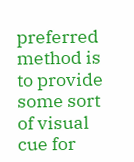preferred method is to provide some sort of visual cue for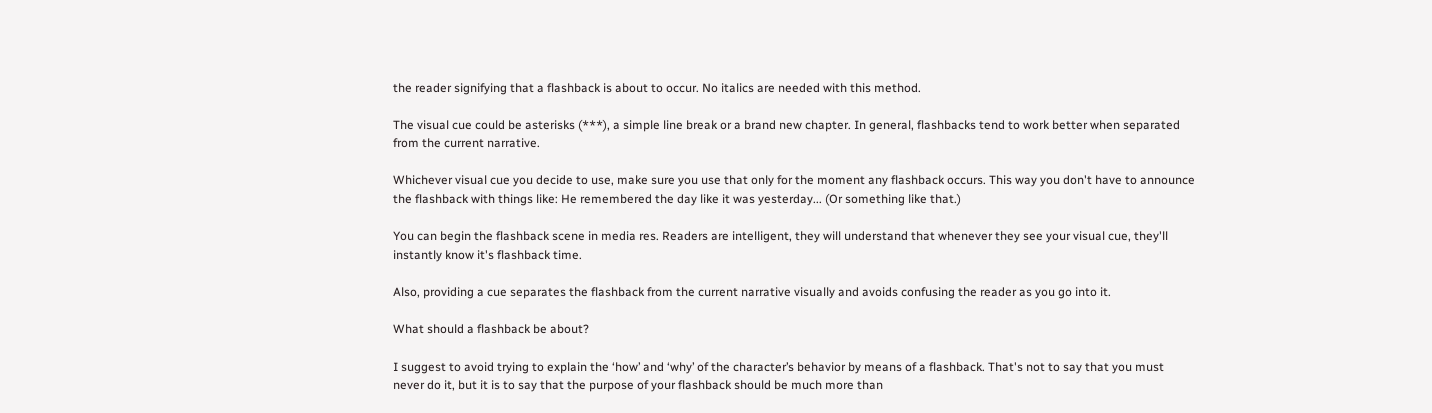the reader signifying that a flashback is about to occur. No italics are needed with this method.

The visual cue could be asterisks (***), a simple line break or a brand new chapter. In general, flashbacks tend to work better when separated from the current narrative.

Whichever visual cue you decide to use, make sure you use that only for the moment any flashback occurs. This way you don't have to announce the flashback with things like: He remembered the day like it was yesterday... (Or something like that.)

You can begin the flashback scene in media res. Readers are intelligent, they will understand that whenever they see your visual cue, they'll instantly know it's flashback time.

Also, providing a cue separates the flashback from the current narrative visually and avoids confusing the reader as you go into it.

What should a flashback be about?

I suggest to avoid trying to explain the ‘how’ and ‘why’ of the character’s behavior by means of a flashback. That's not to say that you must never do it, but it is to say that the purpose of your flashback should be much more than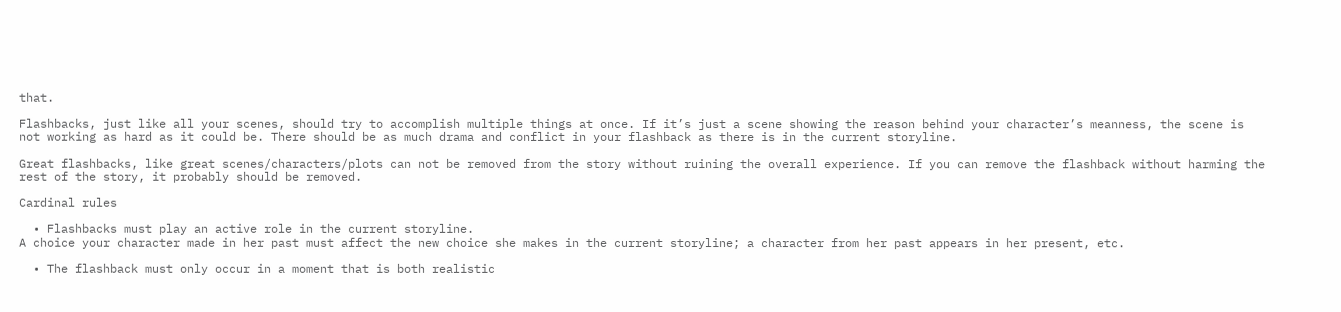that.

Flashbacks, just like all your scenes, should try to accomplish multiple things at once. If it’s just a scene showing the reason behind your character’s meanness, the scene is not working as hard as it could be. There should be as much drama and conflict in your flashback as there is in the current storyline.

Great flashbacks, like great scenes/characters/plots can not be removed from the story without ruining the overall experience. If you can remove the flashback without harming the rest of the story, it probably should be removed.

Cardinal rules

  • Flashbacks must play an active role in the current storyline.
A choice your character made in her past must affect the new choice she makes in the current storyline; a character from her past appears in her present, etc.

  • The flashback must only occur in a moment that is both realistic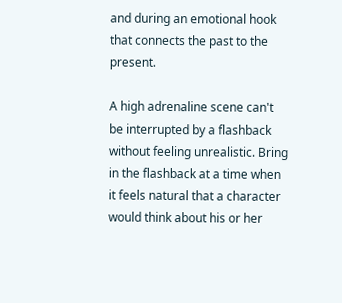and during an emotional hook that connects the past to the present.

A high adrenaline scene can't be interrupted by a flashback without feeling unrealistic. Bring in the flashback at a time when it feels natural that a character would think about his or her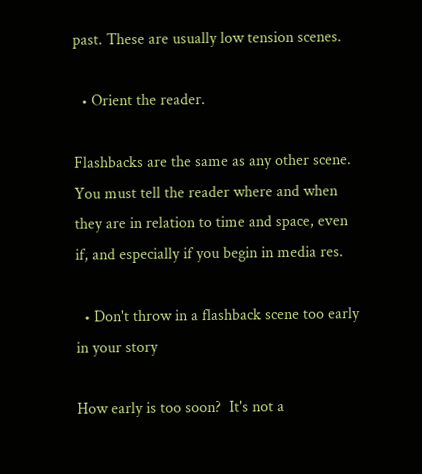past. These are usually low tension scenes.

  • Orient the reader.

Flashbacks are the same as any other scene. You must tell the reader where and when they are in relation to time and space, even if, and especially if you begin in media res.

  • Don't throw in a flashback scene too early in your story

How early is too soon?  It's not a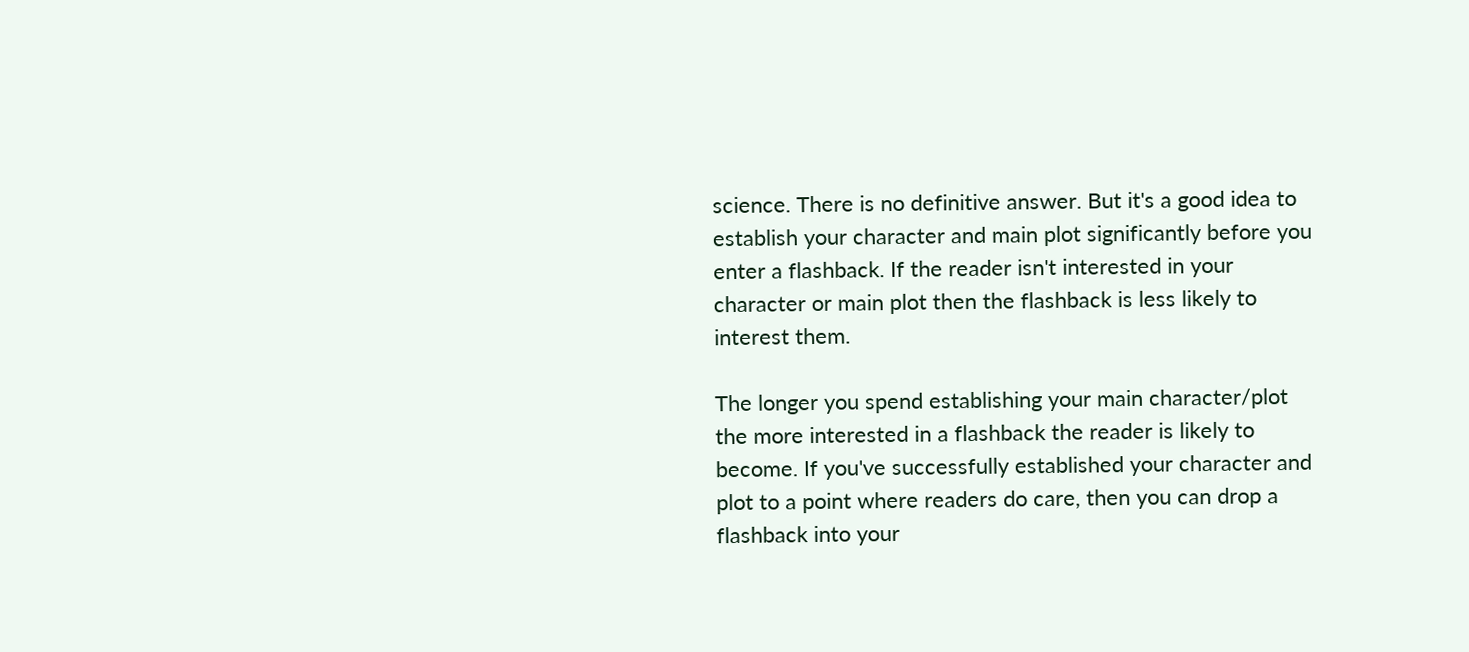science. There is no definitive answer. But it's a good idea to establish your character and main plot significantly before you enter a flashback. If the reader isn't interested in your character or main plot then the flashback is less likely to interest them.

The longer you spend establishing your main character/plot the more interested in a flashback the reader is likely to become. If you've successfully established your character and plot to a point where readers do care, then you can drop a flashback into your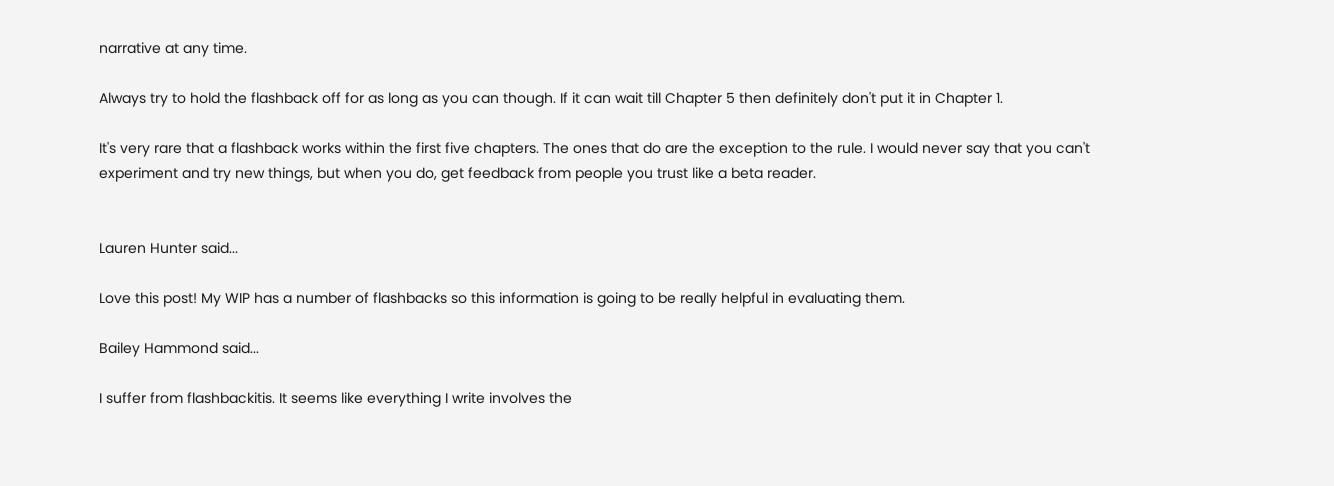narrative at any time.

Always try to hold the flashback off for as long as you can though. If it can wait till Chapter 5 then definitely don't put it in Chapter 1.

It's very rare that a flashback works within the first five chapters. The ones that do are the exception to the rule. I would never say that you can't experiment and try new things, but when you do, get feedback from people you trust like a beta reader.


Lauren Hunter said...

Love this post! My WIP has a number of flashbacks so this information is going to be really helpful in evaluating them.

Bailey Hammond said...

I suffer from flashbackitis. It seems like everything I write involves the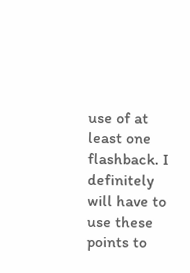use of at least one flashback. I definitely will have to use these points to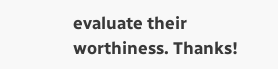evaluate their worthiness. Thanks!